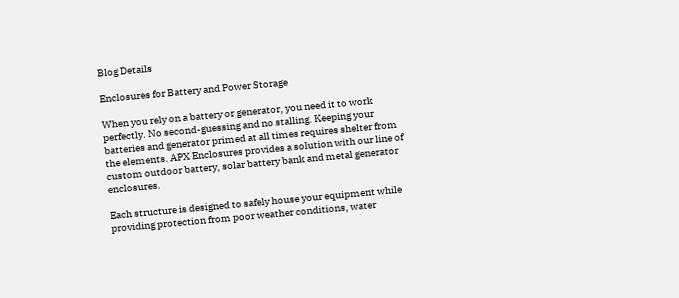Blog Details

Enclosures for Battery and Power Storage

When you rely on a battery or generator, you need it to work perfectly. No second-guessing and no stalling. Keeping your batteries and generator primed at all times requires shelter from the elements. APX Enclosures provides a solution with our line of custom outdoor battery, solar battery bank and metal generator enclosures.

Each structure is designed to safely house your equipment while providing protection from poor weather conditions, water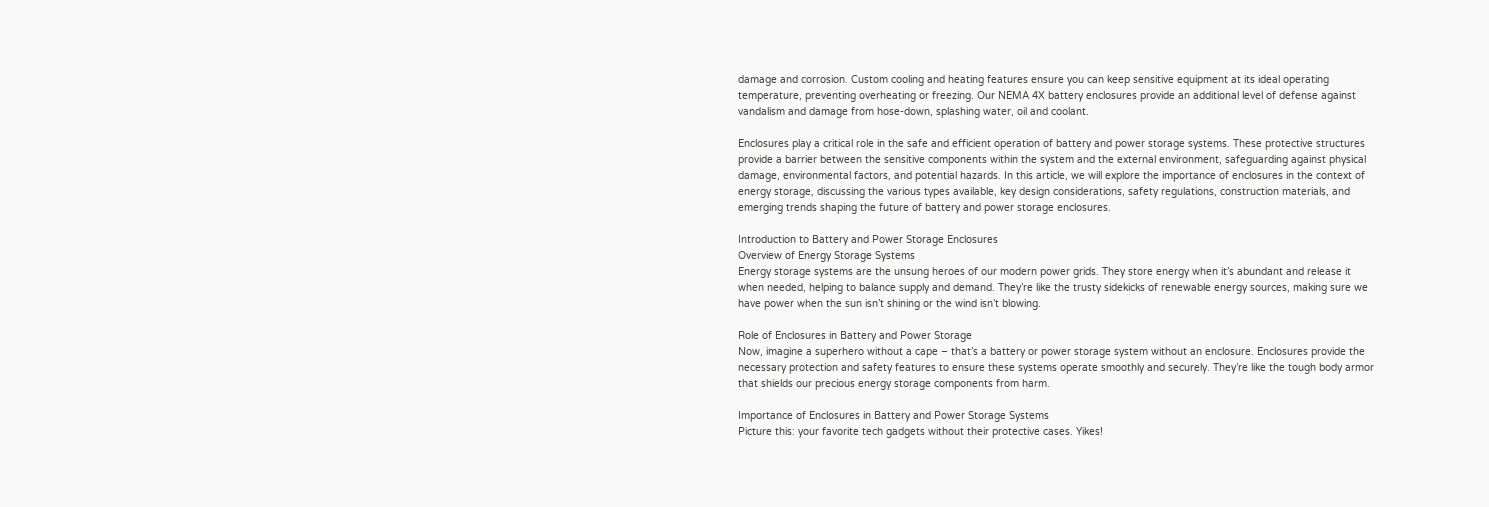damage and corrosion. Custom cooling and heating features ensure you can keep sensitive equipment at its ideal operating temperature, preventing overheating or freezing. Our NEMA 4X battery enclosures provide an additional level of defense against vandalism and damage from hose-down, splashing water, oil and coolant.

Enclosures play a critical role in the safe and efficient operation of battery and power storage systems. These protective structures provide a barrier between the sensitive components within the system and the external environment, safeguarding against physical damage, environmental factors, and potential hazards. In this article, we will explore the importance of enclosures in the context of energy storage, discussing the various types available, key design considerations, safety regulations, construction materials, and emerging trends shaping the future of battery and power storage enclosures.

Introduction to Battery and Power Storage Enclosures
Overview of Energy Storage Systems
Energy storage systems are the unsung heroes of our modern power grids. They store energy when it’s abundant and release it when needed, helping to balance supply and demand. They’re like the trusty sidekicks of renewable energy sources, making sure we have power when the sun isn’t shining or the wind isn’t blowing.

Role of Enclosures in Battery and Power Storage
Now, imagine a superhero without a cape – that’s a battery or power storage system without an enclosure. Enclosures provide the necessary protection and safety features to ensure these systems operate smoothly and securely. They’re like the tough body armor that shields our precious energy storage components from harm.

Importance of Enclosures in Battery and Power Storage Systems
Picture this: your favorite tech gadgets without their protective cases. Yikes!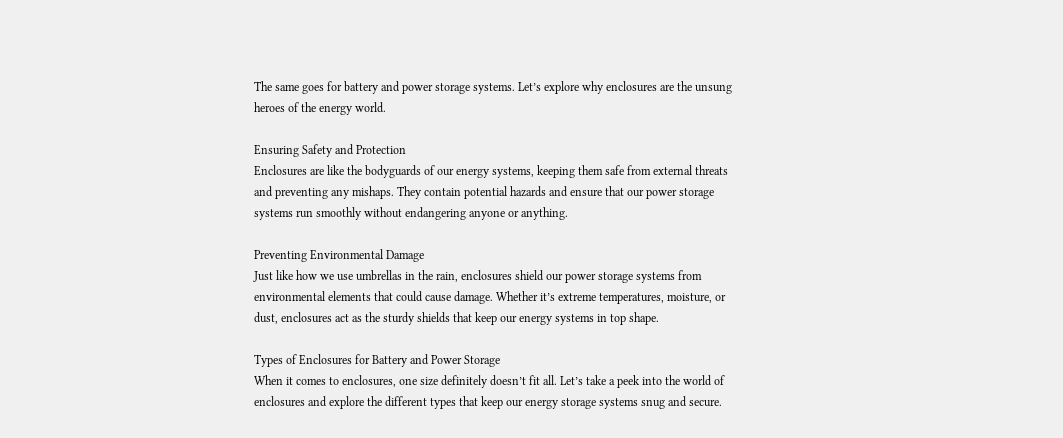The same goes for battery and power storage systems. Let’s explore why enclosures are the unsung heroes of the energy world.

Ensuring Safety and Protection
Enclosures are like the bodyguards of our energy systems, keeping them safe from external threats and preventing any mishaps. They contain potential hazards and ensure that our power storage systems run smoothly without endangering anyone or anything.

Preventing Environmental Damage
Just like how we use umbrellas in the rain, enclosures shield our power storage systems from environmental elements that could cause damage. Whether it’s extreme temperatures, moisture, or dust, enclosures act as the sturdy shields that keep our energy systems in top shape.

Types of Enclosures for Battery and Power Storage
When it comes to enclosures, one size definitely doesn’t fit all. Let’s take a peek into the world of enclosures and explore the different types that keep our energy storage systems snug and secure.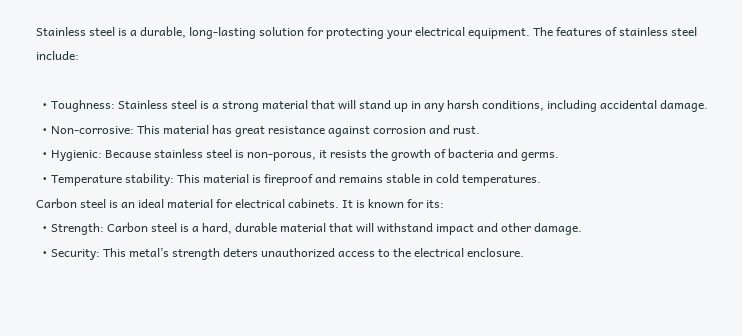Stainless steel is a durable, long-lasting solution for protecting your electrical equipment. The features of stainless steel include:

  • Toughness: Stainless steel is a strong material that will stand up in any harsh conditions, including accidental damage.
  • Non-corrosive: This material has great resistance against corrosion and rust.
  • Hygienic: Because stainless steel is non-porous, it resists the growth of bacteria and germs.
  • Temperature stability: This material is fireproof and remains stable in cold temperatures.
Carbon steel is an ideal material for electrical cabinets. It is known for its:
  • Strength: Carbon steel is a hard, durable material that will withstand impact and other damage.
  • Security: This metal’s strength deters unauthorized access to the electrical enclosure.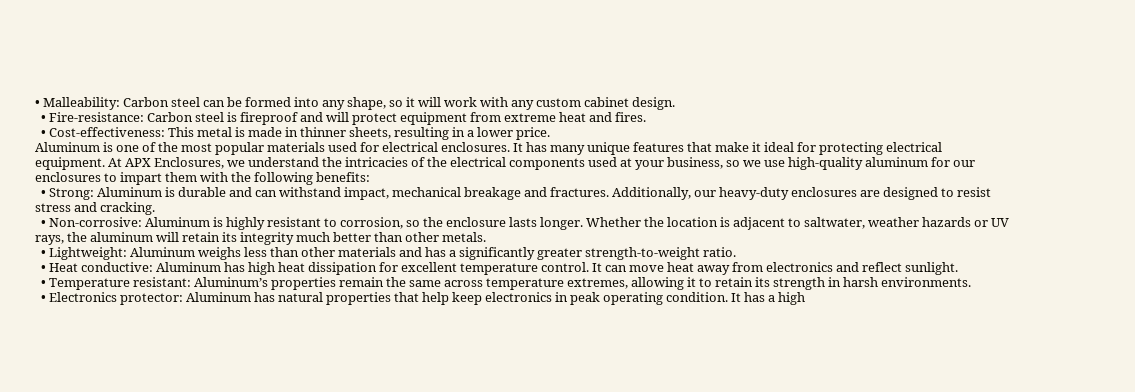• Malleability: Carbon steel can be formed into any shape, so it will work with any custom cabinet design.
  • Fire-resistance: Carbon steel is fireproof and will protect equipment from extreme heat and fires.
  • Cost-effectiveness: This metal is made in thinner sheets, resulting in a lower price.
Aluminum is one of the most popular materials used for electrical enclosures. It has many unique features that make it ideal for protecting electrical equipment. At APX Enclosures, we understand the intricacies of the electrical components used at your business, so we use high-quality aluminum for our enclosures to impart them with the following benefits:
  • Strong: Aluminum is durable and can withstand impact, mechanical breakage and fractures. Additionally, our heavy-duty enclosures are designed to resist stress and cracking.
  • Non-corrosive: Aluminum is highly resistant to corrosion, so the enclosure lasts longer. Whether the location is adjacent to saltwater, weather hazards or UV rays, the aluminum will retain its integrity much better than other metals.
  • Lightweight: Aluminum weighs less than other materials and has a significantly greater strength-to-weight ratio.
  • Heat conductive: Aluminum has high heat dissipation for excellent temperature control. It can move heat away from electronics and reflect sunlight.
  • Temperature resistant: Aluminum’s properties remain the same across temperature extremes, allowing it to retain its strength in harsh environments.
  • Electronics protector: Aluminum has natural properties that help keep electronics in peak operating condition. It has a high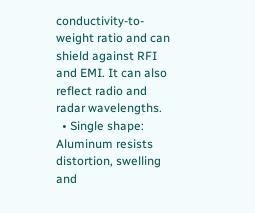conductivity-to-weight ratio and can shield against RFI and EMI. It can also reflect radio and radar wavelengths.
  • Single shape: Aluminum resists distortion, swelling and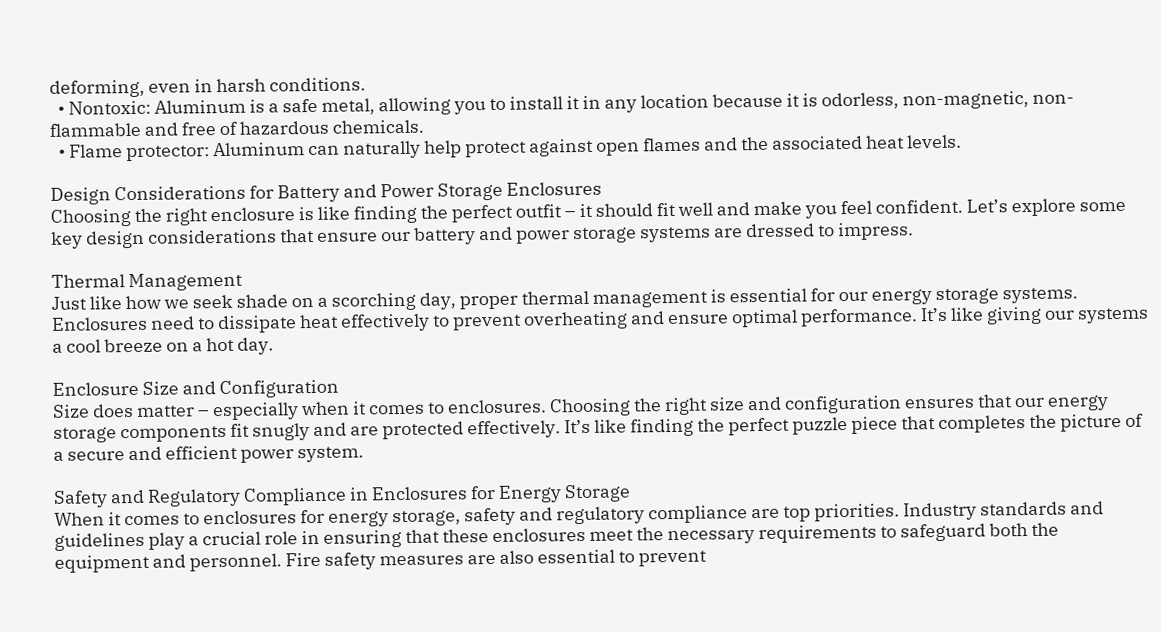deforming, even in harsh conditions.
  • Nontoxic: Aluminum is a safe metal, allowing you to install it in any location because it is odorless, non-magnetic, non-flammable and free of hazardous chemicals.
  • Flame protector: Aluminum can naturally help protect against open flames and the associated heat levels.

Design Considerations for Battery and Power Storage Enclosures
Choosing the right enclosure is like finding the perfect outfit – it should fit well and make you feel confident. Let’s explore some key design considerations that ensure our battery and power storage systems are dressed to impress.

Thermal Management
Just like how we seek shade on a scorching day, proper thermal management is essential for our energy storage systems. Enclosures need to dissipate heat effectively to prevent overheating and ensure optimal performance. It’s like giving our systems a cool breeze on a hot day.

Enclosure Size and Configuration
Size does matter – especially when it comes to enclosures. Choosing the right size and configuration ensures that our energy storage components fit snugly and are protected effectively. It’s like finding the perfect puzzle piece that completes the picture of a secure and efficient power system.

Safety and Regulatory Compliance in Enclosures for Energy Storage
When it comes to enclosures for energy storage, safety and regulatory compliance are top priorities. Industry standards and guidelines play a crucial role in ensuring that these enclosures meet the necessary requirements to safeguard both the equipment and personnel. Fire safety measures are also essential to prevent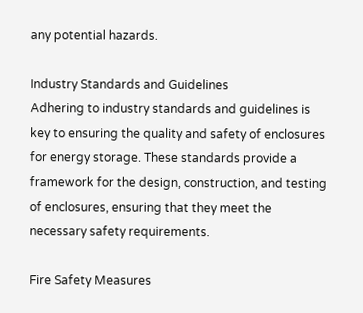any potential hazards.

Industry Standards and Guidelines
Adhering to industry standards and guidelines is key to ensuring the quality and safety of enclosures for energy storage. These standards provide a framework for the design, construction, and testing of enclosures, ensuring that they meet the necessary safety requirements.

Fire Safety Measures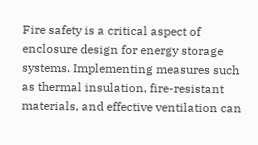Fire safety is a critical aspect of enclosure design for energy storage systems. Implementing measures such as thermal insulation, fire-resistant materials, and effective ventilation can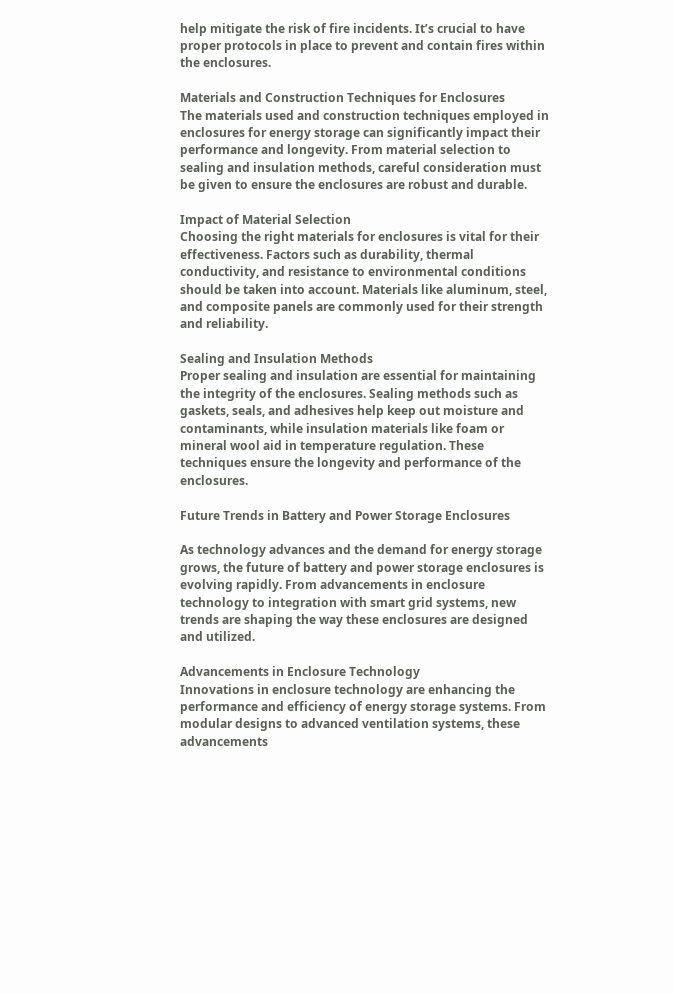help mitigate the risk of fire incidents. It’s crucial to have proper protocols in place to prevent and contain fires within the enclosures.

Materials and Construction Techniques for Enclosures
The materials used and construction techniques employed in enclosures for energy storage can significantly impact their performance and longevity. From material selection to sealing and insulation methods, careful consideration must be given to ensure the enclosures are robust and durable.

Impact of Material Selection
Choosing the right materials for enclosures is vital for their effectiveness. Factors such as durability, thermal conductivity, and resistance to environmental conditions should be taken into account. Materials like aluminum, steel, and composite panels are commonly used for their strength and reliability.

Sealing and Insulation Methods
Proper sealing and insulation are essential for maintaining the integrity of the enclosures. Sealing methods such as gaskets, seals, and adhesives help keep out moisture and contaminants, while insulation materials like foam or mineral wool aid in temperature regulation. These techniques ensure the longevity and performance of the enclosures.

Future Trends in Battery and Power Storage Enclosures

As technology advances and the demand for energy storage grows, the future of battery and power storage enclosures is evolving rapidly. From advancements in enclosure technology to integration with smart grid systems, new trends are shaping the way these enclosures are designed and utilized.

Advancements in Enclosure Technology
Innovations in enclosure technology are enhancing the performance and efficiency of energy storage systems. From modular designs to advanced ventilation systems, these advancements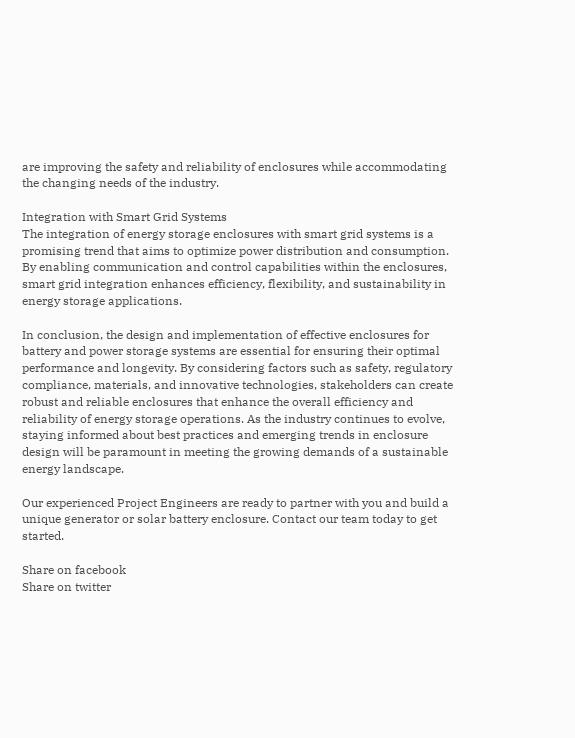are improving the safety and reliability of enclosures while accommodating the changing needs of the industry.

Integration with Smart Grid Systems
The integration of energy storage enclosures with smart grid systems is a promising trend that aims to optimize power distribution and consumption. By enabling communication and control capabilities within the enclosures, smart grid integration enhances efficiency, flexibility, and sustainability in energy storage applications.

In conclusion, the design and implementation of effective enclosures for battery and power storage systems are essential for ensuring their optimal performance and longevity. By considering factors such as safety, regulatory compliance, materials, and innovative technologies, stakeholders can create robust and reliable enclosures that enhance the overall efficiency and reliability of energy storage operations. As the industry continues to evolve, staying informed about best practices and emerging trends in enclosure design will be paramount in meeting the growing demands of a sustainable energy landscape.

Our experienced Project Engineers are ready to partner with you and build a unique generator or solar battery enclosure. Contact our team today to get started.

Share on facebook
Share on twitter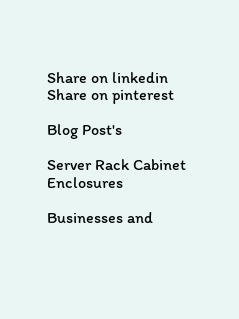Share on linkedin
Share on pinterest

Blog Post's

Server Rack Cabinet Enclosures

Businesses and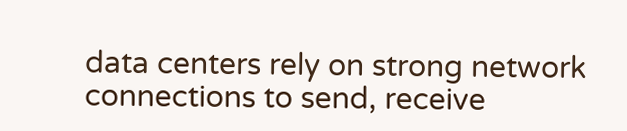data centers rely on strong network connections to send, receive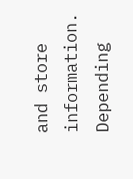and store information. Depending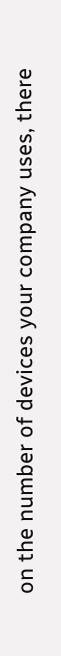on the number of devices your company uses, there